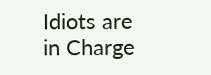Idiots are in Charge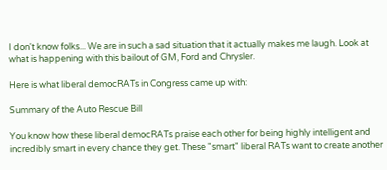I don't know folks... We are in such a sad situation that it actually makes me laugh. Look at what is happening with this bailout of GM, Ford and Chrysler.

Here is what liberal democRATs in Congress came up with:

Summary of the Auto Rescue Bill

You know how these liberal democRATs praise each other for being highly intelligent and incredibly smart in every chance they get. These "smart" liberal RATs want to create another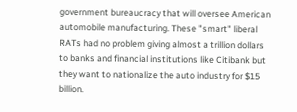government bureaucracy that will oversee American automobile manufacturing. These "smart" liberal RATs had no problem giving almost a trillion dollars to banks and financial institutions like Citibank but they want to nationalize the auto industry for $15 billion.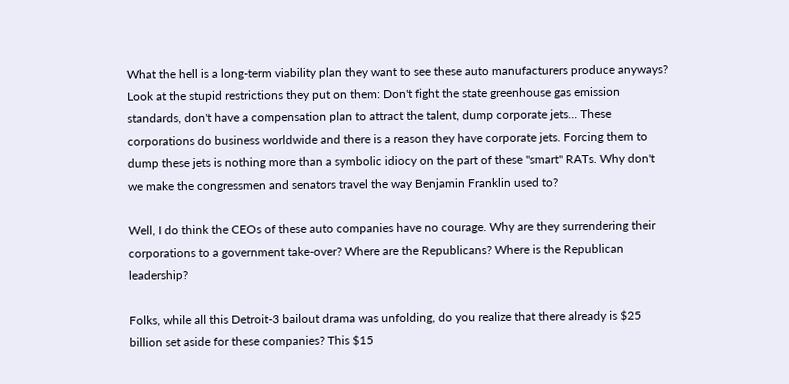What the hell is a long-term viability plan they want to see these auto manufacturers produce anyways? Look at the stupid restrictions they put on them: Don't fight the state greenhouse gas emission standards, don't have a compensation plan to attract the talent, dump corporate jets... These corporations do business worldwide and there is a reason they have corporate jets. Forcing them to dump these jets is nothing more than a symbolic idiocy on the part of these "smart" RATs. Why don't we make the congressmen and senators travel the way Benjamin Franklin used to?

Well, I do think the CEOs of these auto companies have no courage. Why are they surrendering their corporations to a government take-over? Where are the Republicans? Where is the Republican leadership?

Folks, while all this Detroit-3 bailout drama was unfolding, do you realize that there already is $25 billion set aside for these companies? This $15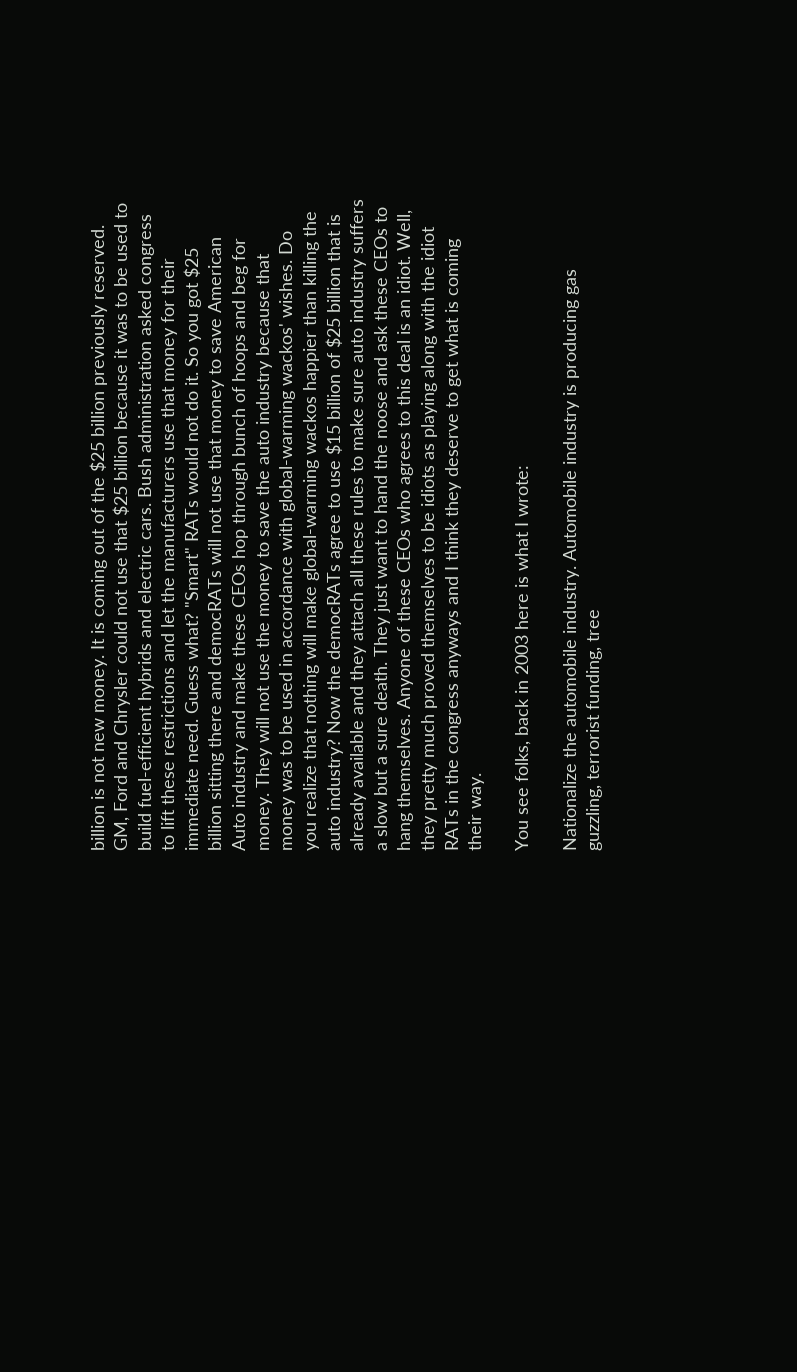billion is not new money. It is coming out of the $25 billion previously reserved. GM, Ford and Chrysler could not use that $25 billion because it was to be used to build fuel-efficient hybrids and electric cars. Bush administration asked congress to lift these restrictions and let the manufacturers use that money for their immediate need. Guess what? "Smart" RATs would not do it. So you got $25 billion sitting there and democRATs will not use that money to save American Auto industry and make these CEOs hop through bunch of hoops and beg for money. They will not use the money to save the auto industry because that money was to be used in accordance with global-warming wackos' wishes. Do you realize that nothing will make global-warming wackos happier than killing the auto industry? Now the democRATs agree to use $15 billion of $25 billion that is already available and they attach all these rules to make sure auto industry suffers a slow but a sure death. They just want to hand the noose and ask these CEOs to hang themselves. Anyone of these CEOs who agrees to this deal is an idiot. Well, they pretty much proved themselves to be idiots as playing along with the idiot RATs in the congress anyways and I think they deserve to get what is coming their way.

You see folks, back in 2003 here is what I wrote:

Nationalize the automobile industry. Automobile industry is producing gas guzzling, terrorist funding, tree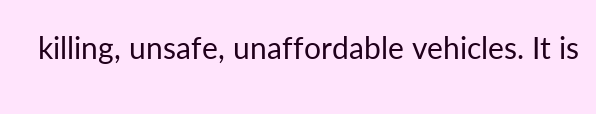killing, unsafe, unaffordable vehicles. It is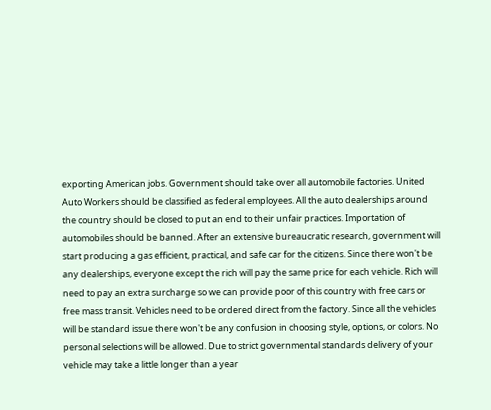exporting American jobs. Government should take over all automobile factories. United Auto Workers should be classified as federal employees. All the auto dealerships around the country should be closed to put an end to their unfair practices. Importation of automobiles should be banned. After an extensive bureaucratic research, government will start producing a gas efficient, practical, and safe car for the citizens. Since there won't be any dealerships, everyone except the rich will pay the same price for each vehicle. Rich will need to pay an extra surcharge so we can provide poor of this country with free cars or free mass transit. Vehicles need to be ordered direct from the factory. Since all the vehicles will be standard issue there won't be any confusion in choosing style, options, or colors. No personal selections will be allowed. Due to strict governmental standards delivery of your vehicle may take a little longer than a year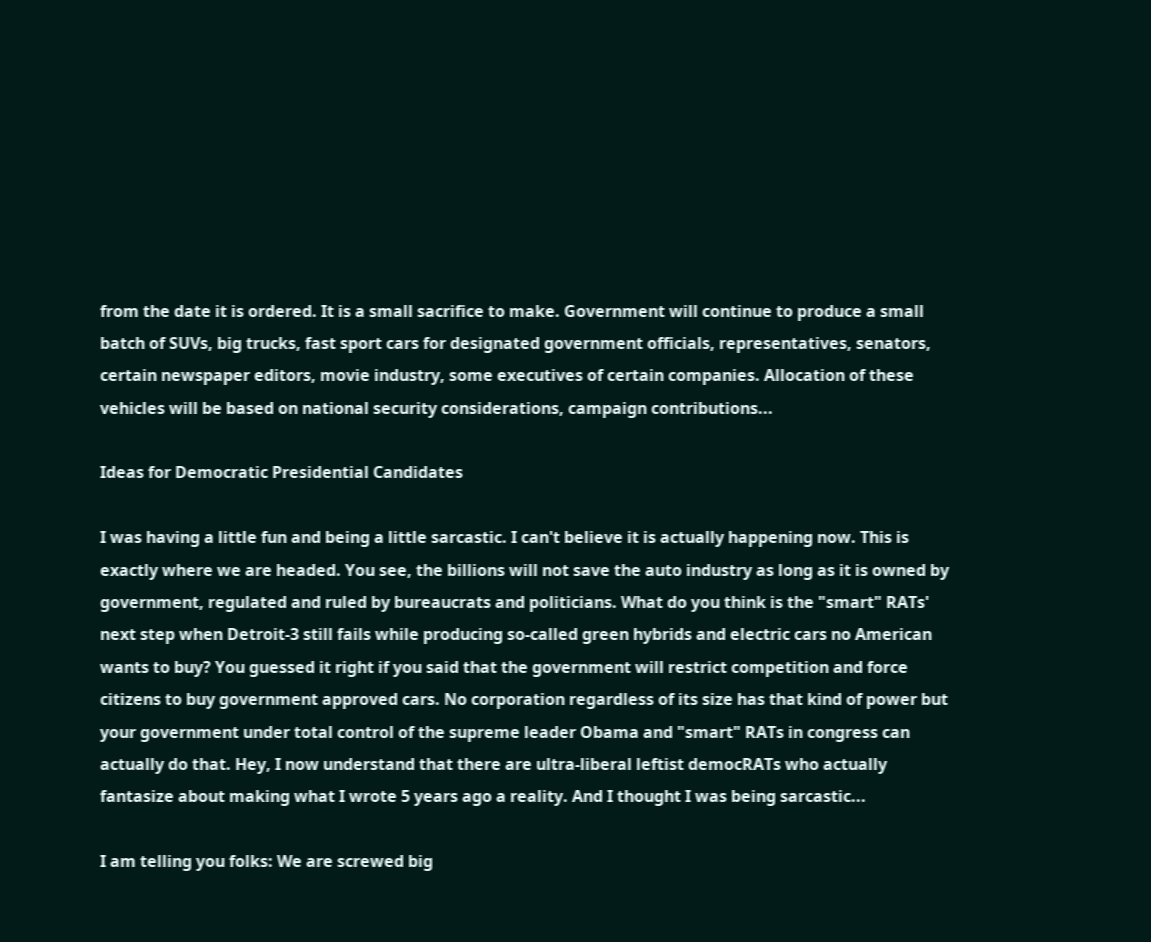from the date it is ordered. It is a small sacrifice to make. Government will continue to produce a small batch of SUVs, big trucks, fast sport cars for designated government officials, representatives, senators, certain newspaper editors, movie industry, some executives of certain companies. Allocation of these vehicles will be based on national security considerations, campaign contributions...

Ideas for Democratic Presidential Candidates

I was having a little fun and being a little sarcastic. I can't believe it is actually happening now. This is exactly where we are headed. You see, the billions will not save the auto industry as long as it is owned by government, regulated and ruled by bureaucrats and politicians. What do you think is the "smart" RATs' next step when Detroit-3 still fails while producing so-called green hybrids and electric cars no American wants to buy? You guessed it right if you said that the government will restrict competition and force citizens to buy government approved cars. No corporation regardless of its size has that kind of power but your government under total control of the supreme leader Obama and "smart" RATs in congress can actually do that. Hey, I now understand that there are ultra-liberal leftist democRATs who actually fantasize about making what I wrote 5 years ago a reality. And I thought I was being sarcastic...

I am telling you folks: We are screwed big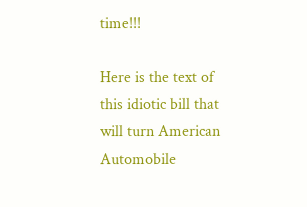time!!!

Here is the text of this idiotic bill that will turn American Automobile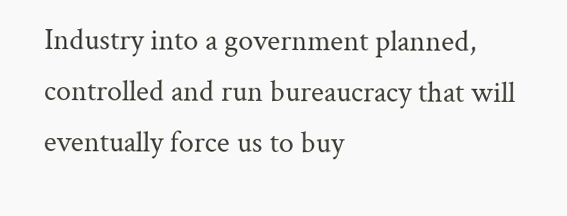Industry into a government planned, controlled and run bureaucracy that will eventually force us to buy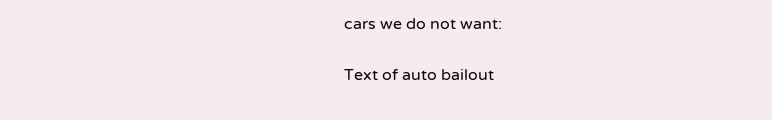cars we do not want:

Text of auto bailout